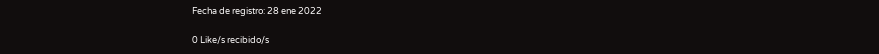Fecha de registro: 28 ene 2022

0 Like/s recibido/s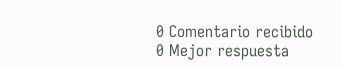0 Comentario recibido
0 Mejor respuesta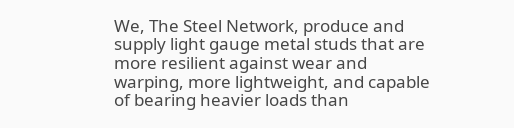We, The Steel Network, produce and supply light gauge metal studs that are more resilient against wear and warping, more lightweight, and capable of bearing heavier loads than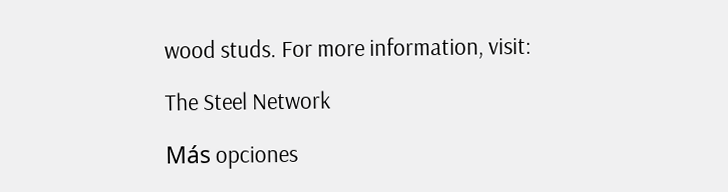wood studs. For more information, visit:

The Steel Network

Más opciones